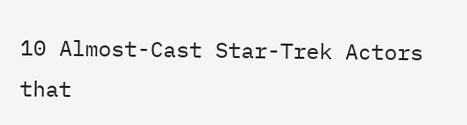10 Almost-Cast Star-Trek Actors that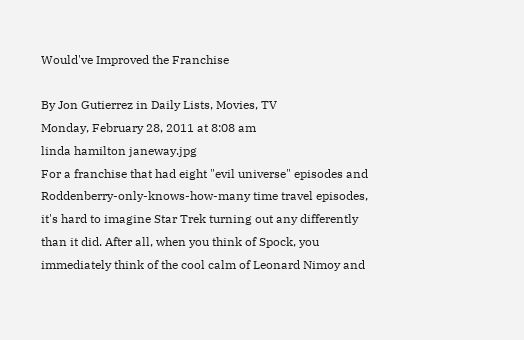Would've Improved the Franchise

By Jon Gutierrez in Daily Lists, Movies, TV
Monday, February 28, 2011 at 8:08 am
linda hamilton janeway.jpg
For a franchise that had eight "evil universe" episodes and Roddenberry-only-knows-how-many time travel episodes, it's hard to imagine Star Trek turning out any differently than it did. After all, when you think of Spock, you immediately think of the cool calm of Leonard Nimoy and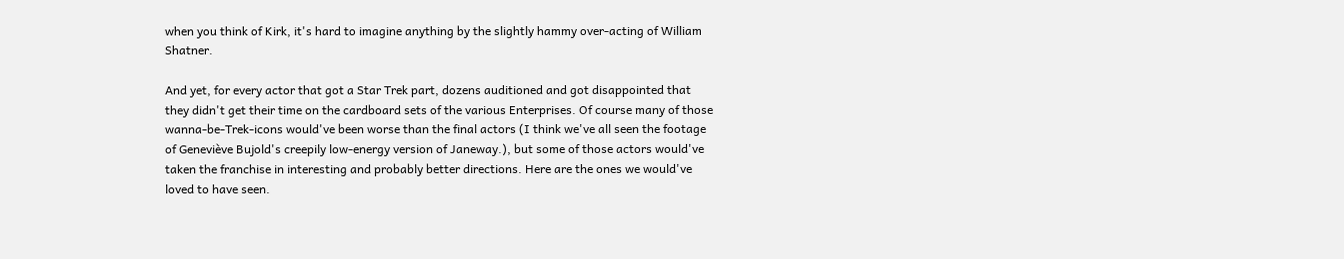when you think of Kirk, it's hard to imagine anything by the slightly hammy over-acting of William Shatner.

And yet, for every actor that got a Star Trek part, dozens auditioned and got disappointed that they didn't get their time on the cardboard sets of the various Enterprises. Of course many of those wanna-be-Trek-icons would've been worse than the final actors (I think we've all seen the footage of Geneviève Bujold's creepily low-energy version of Janeway.), but some of those actors would've taken the franchise in interesting and probably better directions. Here are the ones we would've loved to have seen.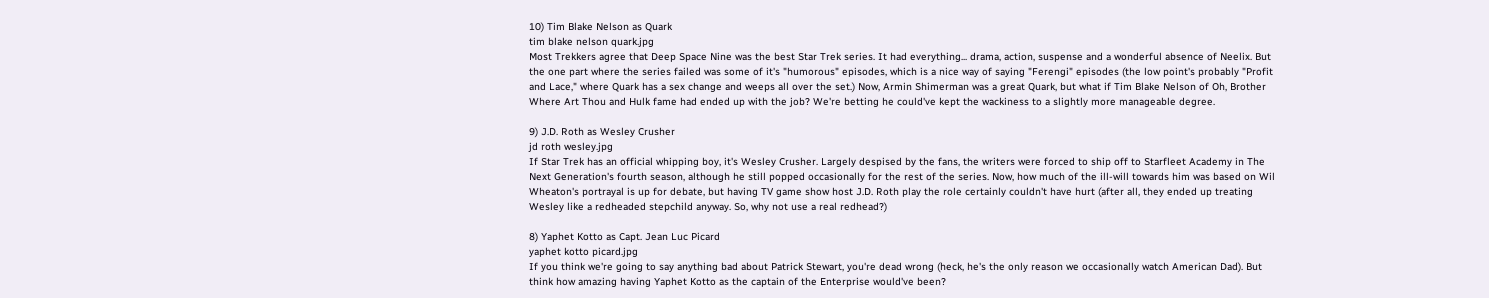10) Tim Blake Nelson as Quark
tim blake nelson quark.jpg
Most Trekkers agree that Deep Space Nine was the best Star Trek series. It had everything... drama, action, suspense and a wonderful absence of Neelix. But the one part where the series failed was some of it's "humorous" episodes, which is a nice way of saying "Ferengi" episodes (the low point's probably "Profit and Lace," where Quark has a sex change and weeps all over the set.) Now, Armin Shimerman was a great Quark, but what if Tim Blake Nelson of Oh, Brother Where Art Thou and Hulk fame had ended up with the job? We're betting he could've kept the wackiness to a slightly more manageable degree.

9) J.D. Roth as Wesley Crusher
jd roth wesley.jpg
If Star Trek has an official whipping boy, it's Wesley Crusher. Largely despised by the fans, the writers were forced to ship off to Starfleet Academy in The Next Generation's fourth season, although he still popped occasionally for the rest of the series. Now, how much of the ill-will towards him was based on Wil Wheaton's portrayal is up for debate, but having TV game show host J.D. Roth play the role certainly couldn't have hurt (after all, they ended up treating Wesley like a redheaded stepchild anyway. So, why not use a real redhead?)

8) Yaphet Kotto as Capt. Jean Luc Picard
yaphet kotto picard.jpg
If you think we're going to say anything bad about Patrick Stewart, you're dead wrong (heck, he's the only reason we occasionally watch American Dad). But think how amazing having Yaphet Kotto as the captain of the Enterprise would've been?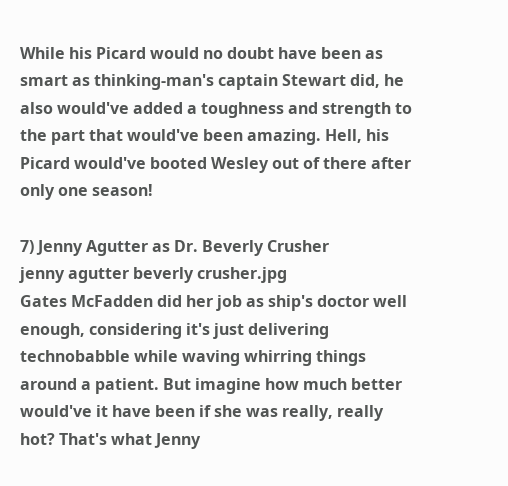While his Picard would no doubt have been as smart as thinking-man's captain Stewart did, he also would've added a toughness and strength to the part that would've been amazing. Hell, his Picard would've booted Wesley out of there after only one season!

7) Jenny Agutter as Dr. Beverly Crusher
jenny agutter beverly crusher.jpg
Gates McFadden did her job as ship's doctor well enough, considering it's just delivering technobabble while waving whirring things around a patient. But imagine how much better would've it have been if she was really, really hot? That's what Jenny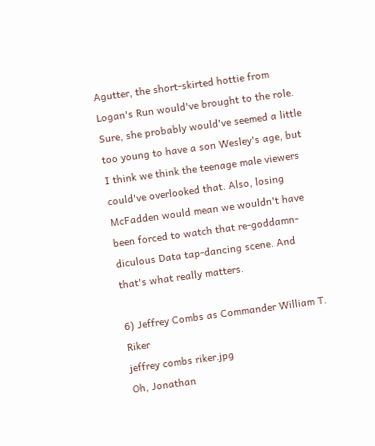Agutter, the short-skirted hottie from Logan's Run would've brought to the role. Sure, she probably would've seemed a little too young to have a son Wesley's age, but I think we think the teenage male viewers could've overlooked that. Also, losing McFadden would mean we wouldn't have been forced to watch that re-goddamn-diculous Data tap-dancing scene. And that's what really matters.

6) Jeffrey Combs as Commander William T. Riker
jeffrey combs riker.jpg
Oh, Jonathan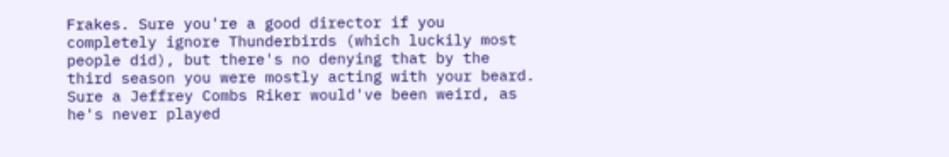Frakes. Sure you're a good director if you completely ignore Thunderbirds (which luckily most people did), but there's no denying that by the third season you were mostly acting with your beard. Sure a Jeffrey Combs Riker would've been weird, as he's never played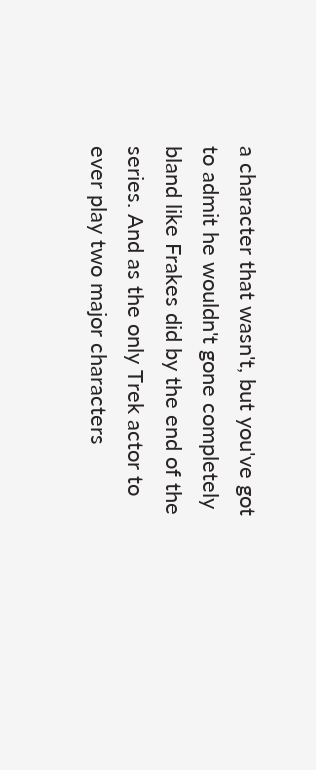a character that wasn't, but you've got to admit he wouldn't gone completely bland like Frakes did by the end of the series. And as the only Trek actor to ever play two major characters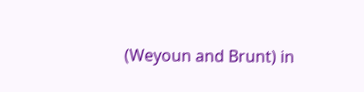(Weyoun and Brunt) in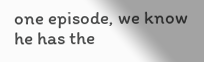one episode, we know he has the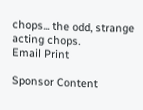chops... the odd, strange acting chops.
Email Print

Sponsor Content